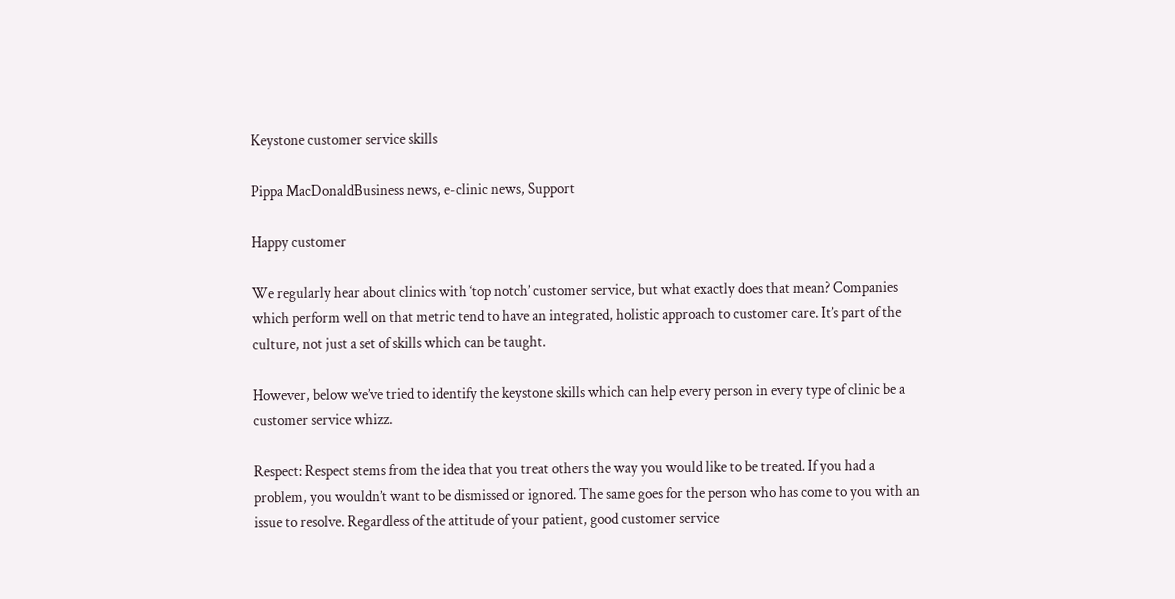Keystone customer service skills

Pippa MacDonaldBusiness news, e-clinic news, Support

Happy customer

We regularly hear about clinics with ‘top notch’ customer service, but what exactly does that mean? Companies which perform well on that metric tend to have an integrated, holistic approach to customer care. It’s part of the culture, not just a set of skills which can be taught.

However, below we’ve tried to identify the keystone skills which can help every person in every type of clinic be a customer service whizz.

Respect: Respect stems from the idea that you treat others the way you would like to be treated. If you had a problem, you wouldn’t want to be dismissed or ignored. The same goes for the person who has come to you with an issue to resolve. Regardless of the attitude of your patient, good customer service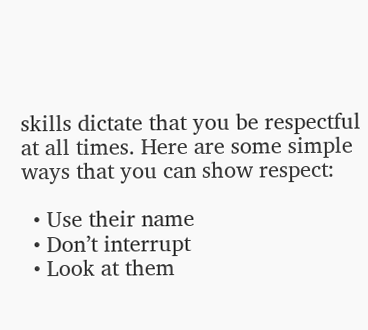skills dictate that you be respectful at all times. Here are some simple ways that you can show respect:

  • Use their name
  • Don’t interrupt
  • Look at them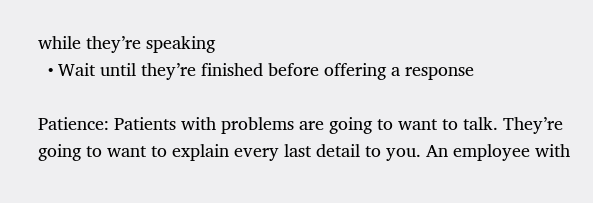while they’re speaking
  • Wait until they’re finished before offering a response

Patience: Patients with problems are going to want to talk. They’re going to want to explain every last detail to you. An employee with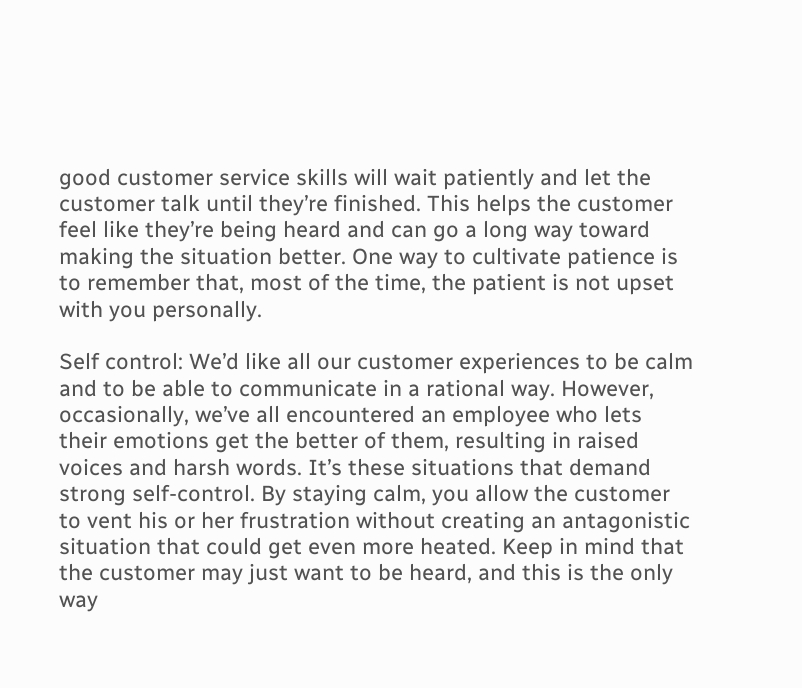good customer service skills will wait patiently and let the customer talk until they’re finished. This helps the customer feel like they’re being heard and can go a long way toward making the situation better. One way to cultivate patience is to remember that, most of the time, the patient is not upset with you personally.

Self control: We’d like all our customer experiences to be calm and to be able to communicate in a rational way. However, occasionally, we’ve all encountered an employee who lets their emotions get the better of them, resulting in raised voices and harsh words. It’s these situations that demand strong self-control. By staying calm, you allow the customer to vent his or her frustration without creating an antagonistic situation that could get even more heated. Keep in mind that the customer may just want to be heard, and this is the only way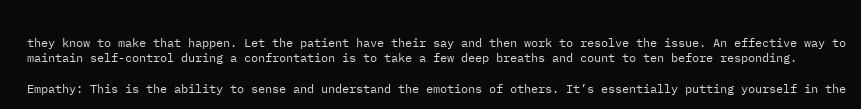they know to make that happen. Let the patient have their say and then work to resolve the issue. An effective way to maintain self-control during a confrontation is to take a few deep breaths and count to ten before responding.

Empathy: This is the ability to sense and understand the emotions of others. It’s essentially putting yourself in the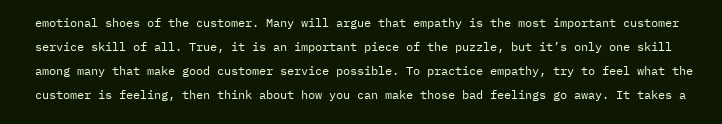emotional shoes of the customer. Many will argue that empathy is the most important customer service skill of all. True, it is an important piece of the puzzle, but it’s only one skill among many that make good customer service possible. To practice empathy, try to feel what the customer is feeling, then think about how you can make those bad feelings go away. It takes a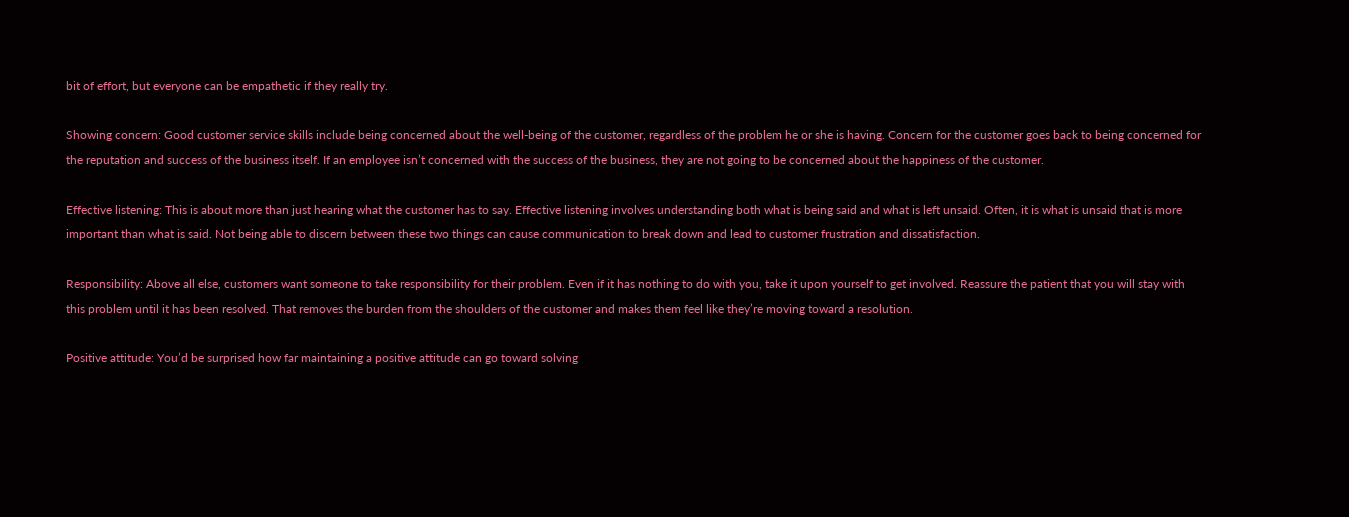bit of effort, but everyone can be empathetic if they really try.

Showing concern: Good customer service skills include being concerned about the well-being of the customer, regardless of the problem he or she is having. Concern for the customer goes back to being concerned for the reputation and success of the business itself. If an employee isn’t concerned with the success of the business, they are not going to be concerned about the happiness of the customer.

Effective listening: This is about more than just hearing what the customer has to say. Effective listening involves understanding both what is being said and what is left unsaid. Often, it is what is unsaid that is more important than what is said. Not being able to discern between these two things can cause communication to break down and lead to customer frustration and dissatisfaction.

Responsibility: Above all else, customers want someone to take responsibility for their problem. Even if it has nothing to do with you, take it upon yourself to get involved. Reassure the patient that you will stay with this problem until it has been resolved. That removes the burden from the shoulders of the customer and makes them feel like they’re moving toward a resolution.

Positive attitude: You’d be surprised how far maintaining a positive attitude can go toward solving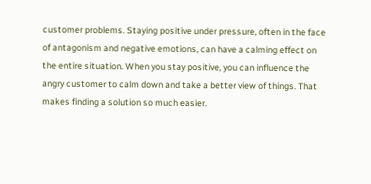customer problems. Staying positive under pressure, often in the face of antagonism and negative emotions, can have a calming effect on the entire situation. When you stay positive, you can influence the angry customer to calm down and take a better view of things. That makes finding a solution so much easier.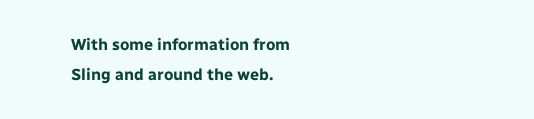With some information from Sling and around the web.